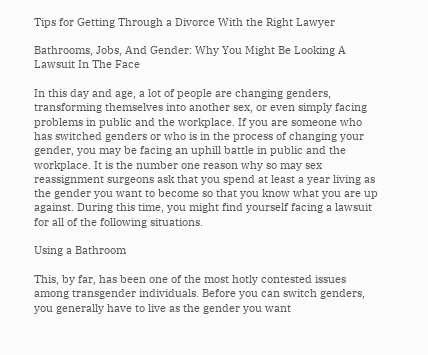Tips for Getting Through a Divorce With the Right Lawyer

Bathrooms, Jobs, And Gender: Why You Might Be Looking A Lawsuit In The Face

In this day and age, a lot of people are changing genders, transforming themselves into another sex, or even simply facing problems in public and the workplace. If you are someone who has switched genders or who is in the process of changing your gender, you may be facing an uphill battle in public and the workplace. It is the number one reason why so may sex reassignment surgeons ask that you spend at least a year living as the gender you want to become so that you know what you are up against. During this time, you might find yourself facing a lawsuit for all of the following situations.

Using a Bathroom

This, by far, has been one of the most hotly contested issues among transgender individuals. Before you can switch genders, you generally have to live as the gender you want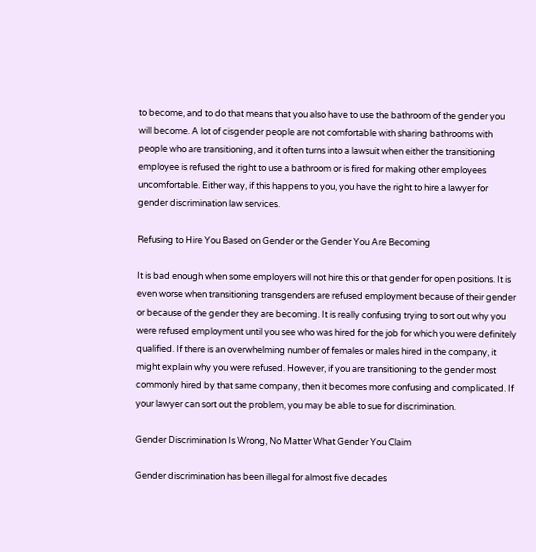to become, and to do that means that you also have to use the bathroom of the gender you will become. A lot of cisgender people are not comfortable with sharing bathrooms with people who are transitioning, and it often turns into a lawsuit when either the transitioning employee is refused the right to use a bathroom or is fired for making other employees uncomfortable. Either way, if this happens to you, you have the right to hire a lawyer for gender discrimination law services.

Refusing to Hire You Based on Gender or the Gender You Are Becoming

It is bad enough when some employers will not hire this or that gender for open positions. It is even worse when transitioning transgenders are refused employment because of their gender or because of the gender they are becoming. It is really confusing trying to sort out why you were refused employment until you see who was hired for the job for which you were definitely qualified. If there is an overwhelming number of females or males hired in the company, it might explain why you were refused. However, if you are transitioning to the gender most commonly hired by that same company, then it becomes more confusing and complicated. If your lawyer can sort out the problem, you may be able to sue for discrimination.

Gender Discrimination Is Wrong, No Matter What Gender You Claim

Gender discrimination has been illegal for almost five decades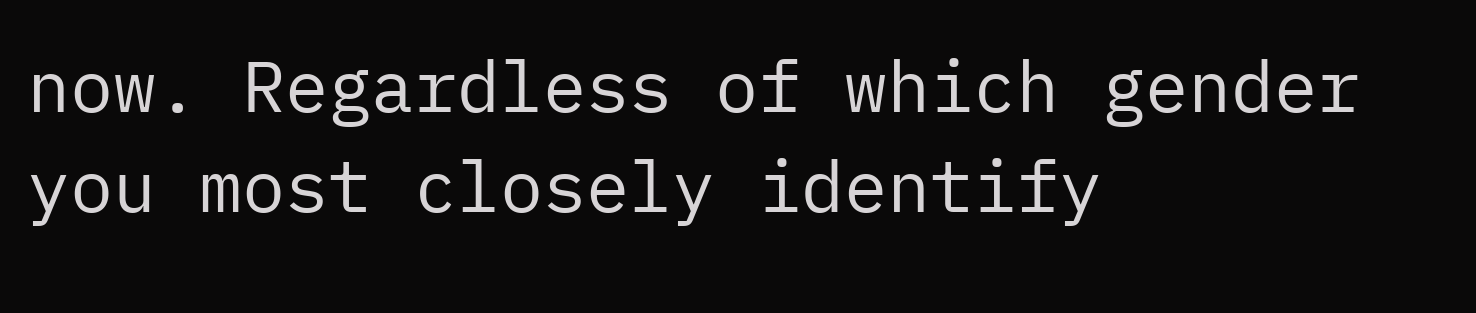now. Regardless of which gender you most closely identify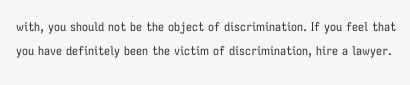with, you should not be the object of discrimination. If you feel that you have definitely been the victim of discrimination, hire a lawyer.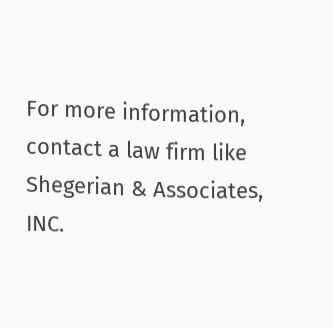For more information, contact a law firm like Shegerian & Associates, INC.